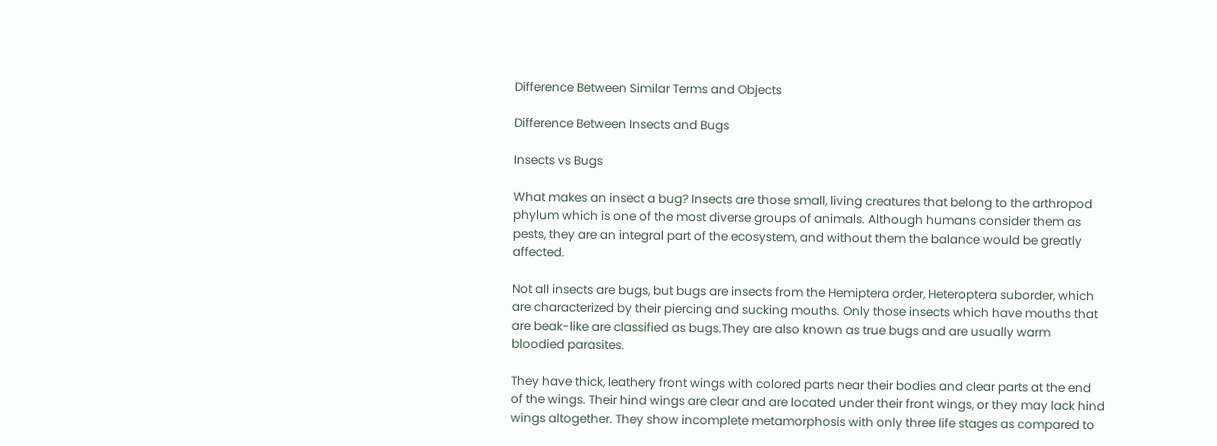Difference Between Similar Terms and Objects

Difference Between Insects and Bugs

Insects vs Bugs

What makes an insect a bug? Insects are those small, living creatures that belong to the arthropod phylum which is one of the most diverse groups of animals. Although humans consider them as pests, they are an integral part of the ecosystem, and without them the balance would be greatly affected.

Not all insects are bugs, but bugs are insects from the Hemiptera order, Heteroptera suborder, which are characterized by their piercing and sucking mouths. Only those insects which have mouths that are beak-like are classified as bugs.They are also known as true bugs and are usually warm bloodied parasites.

They have thick, leathery front wings with colored parts near their bodies and clear parts at the end of the wings. Their hind wings are clear and are located under their front wings, or they may lack hind wings altogether. They show incomplete metamorphosis with only three life stages as compared to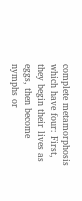complete metamorphosis which have four: First, they begin their lives as eggs, then become nymphs or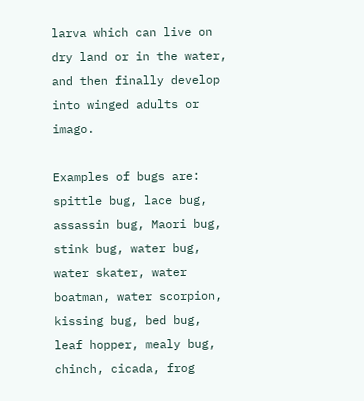larva which can live on dry land or in the water, and then finally develop into winged adults or imago.

Examples of bugs are: spittle bug, lace bug, assassin bug, Maori bug, stink bug, water bug, water skater, water boatman, water scorpion, kissing bug, bed bug, leaf hopper, mealy bug, chinch, cicada, frog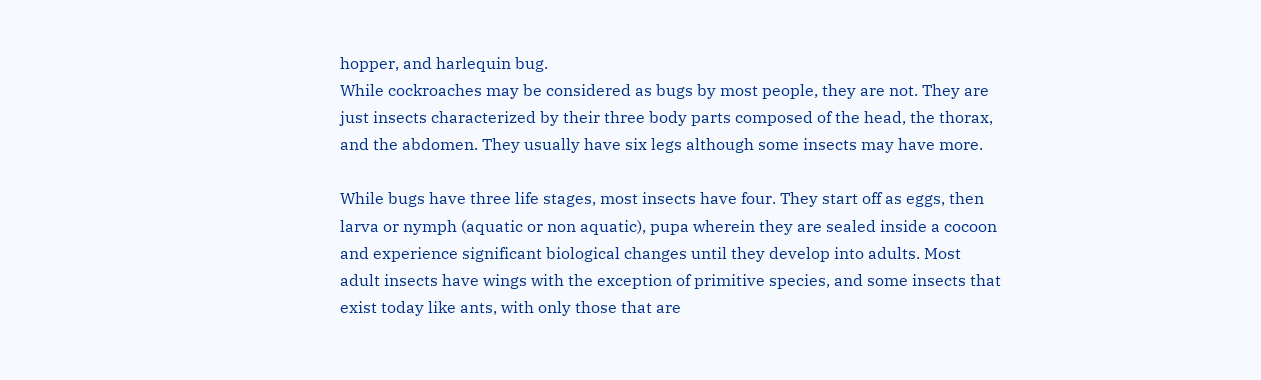hopper, and harlequin bug.
While cockroaches may be considered as bugs by most people, they are not. They are just insects characterized by their three body parts composed of the head, the thorax, and the abdomen. They usually have six legs although some insects may have more.

While bugs have three life stages, most insects have four. They start off as eggs, then larva or nymph (aquatic or non aquatic), pupa wherein they are sealed inside a cocoon and experience significant biological changes until they develop into adults. Most adult insects have wings with the exception of primitive species, and some insects that exist today like ants, with only those that are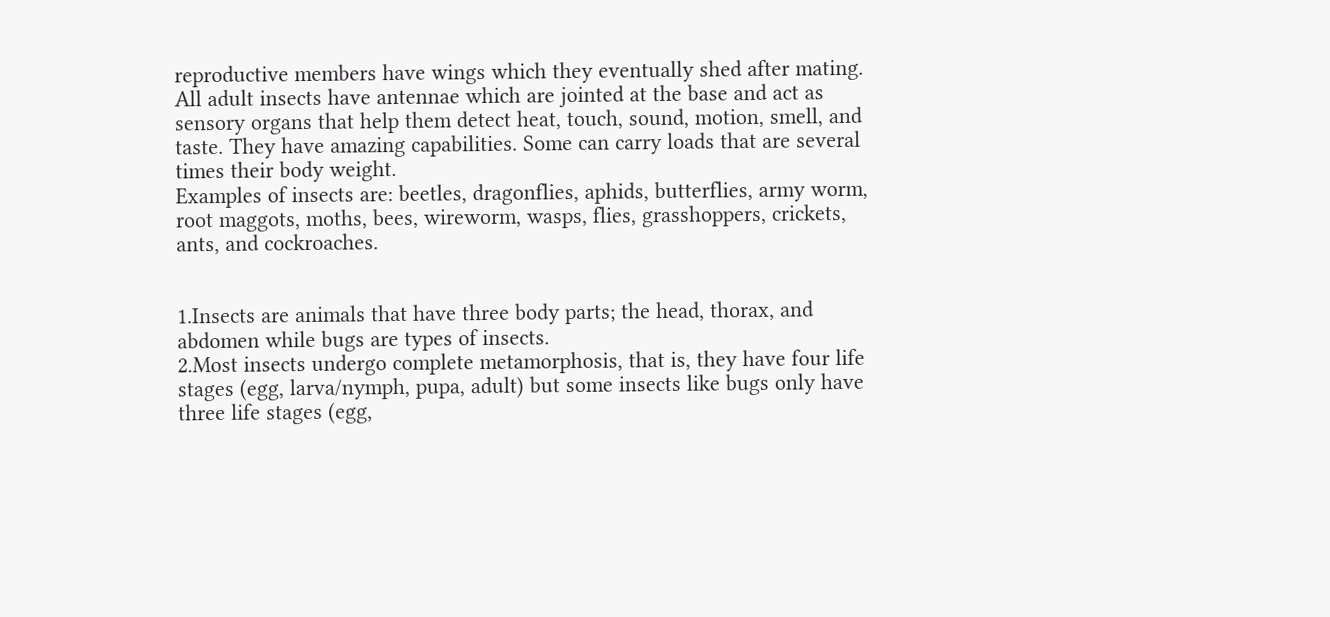reproductive members have wings which they eventually shed after mating.
All adult insects have antennae which are jointed at the base and act as sensory organs that help them detect heat, touch, sound, motion, smell, and taste. They have amazing capabilities. Some can carry loads that are several times their body weight.
Examples of insects are: beetles, dragonflies, aphids, butterflies, army worm, root maggots, moths, bees, wireworm, wasps, flies, grasshoppers, crickets, ants, and cockroaches.


1.Insects are animals that have three body parts; the head, thorax, and abdomen while bugs are types of insects.
2.Most insects undergo complete metamorphosis, that is, they have four life stages (egg, larva/nymph, pupa, adult) but some insects like bugs only have three life stages (egg,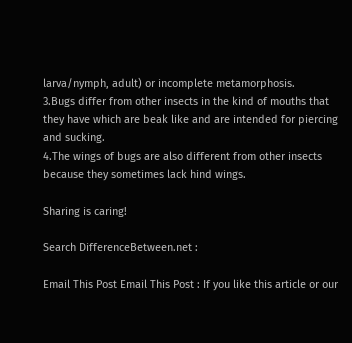larva/nymph, adult) or incomplete metamorphosis.
3.Bugs differ from other insects in the kind of mouths that they have which are beak like and are intended for piercing and sucking.
4.The wings of bugs are also different from other insects because they sometimes lack hind wings.

Sharing is caring!

Search DifferenceBetween.net :

Email This Post Email This Post : If you like this article or our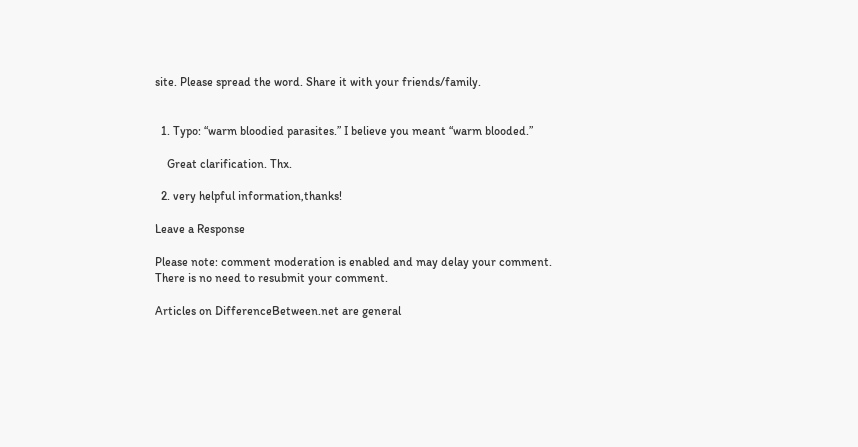site. Please spread the word. Share it with your friends/family.


  1. Typo: “warm bloodied parasites.” I believe you meant “warm blooded.”

    Great clarification. Thx.

  2. very helpful information,thanks!

Leave a Response

Please note: comment moderation is enabled and may delay your comment. There is no need to resubmit your comment.

Articles on DifferenceBetween.net are general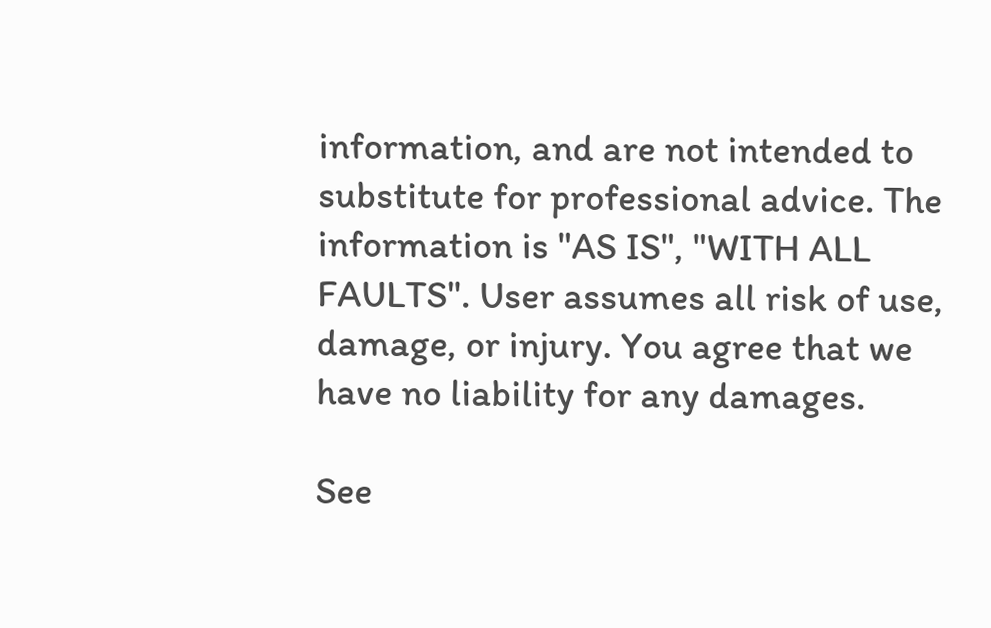information, and are not intended to substitute for professional advice. The information is "AS IS", "WITH ALL FAULTS". User assumes all risk of use, damage, or injury. You agree that we have no liability for any damages.

See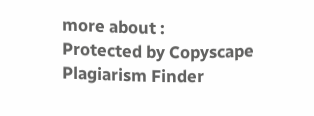more about :
Protected by Copyscape Plagiarism Finder